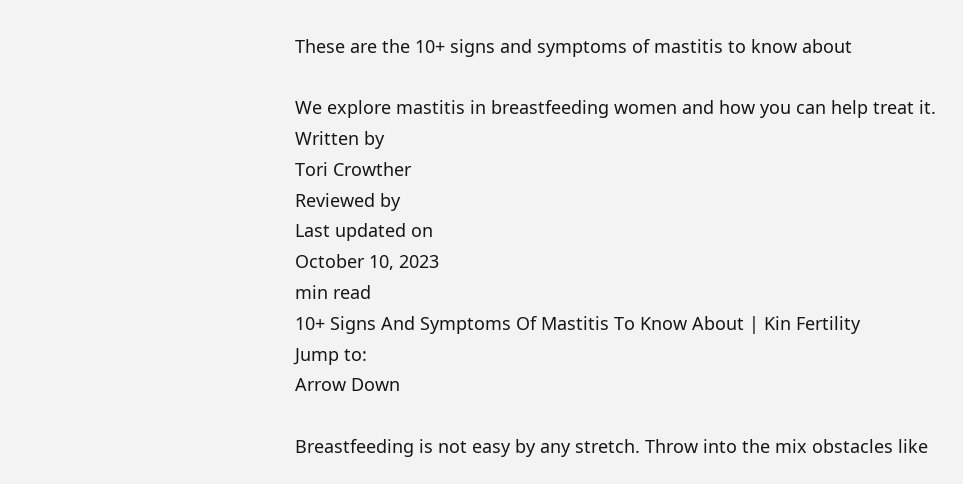These are the 10+ signs and symptoms of mastitis to know about

We explore mastitis in breastfeeding women and how you can help treat it.
Written by
Tori Crowther
Reviewed by
Last updated on
October 10, 2023
min read
10+ Signs And Symptoms Of Mastitis To Know About | Kin Fertility
Jump to:
Arrow Down

Breastfeeding is not easy by any stretch. Throw into the mix obstacles like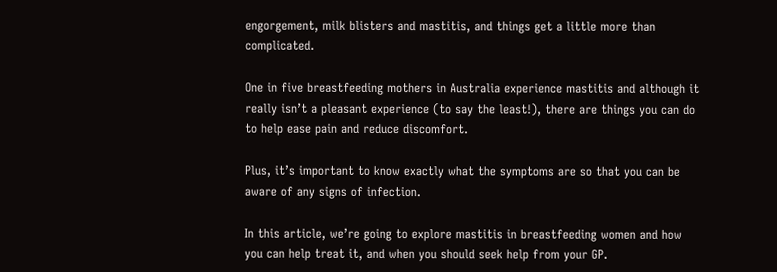engorgement, milk blisters and mastitis, and things get a little more than complicated.

One in five breastfeeding mothers in Australia experience mastitis and although it really isn’t a pleasant experience (to say the least!), there are things you can do to help ease pain and reduce discomfort.

Plus, it’s important to know exactly what the symptoms are so that you can be aware of any signs of infection.

In this article, we’re going to explore mastitis in breastfeeding women and how you can help treat it, and when you should seek help from your GP.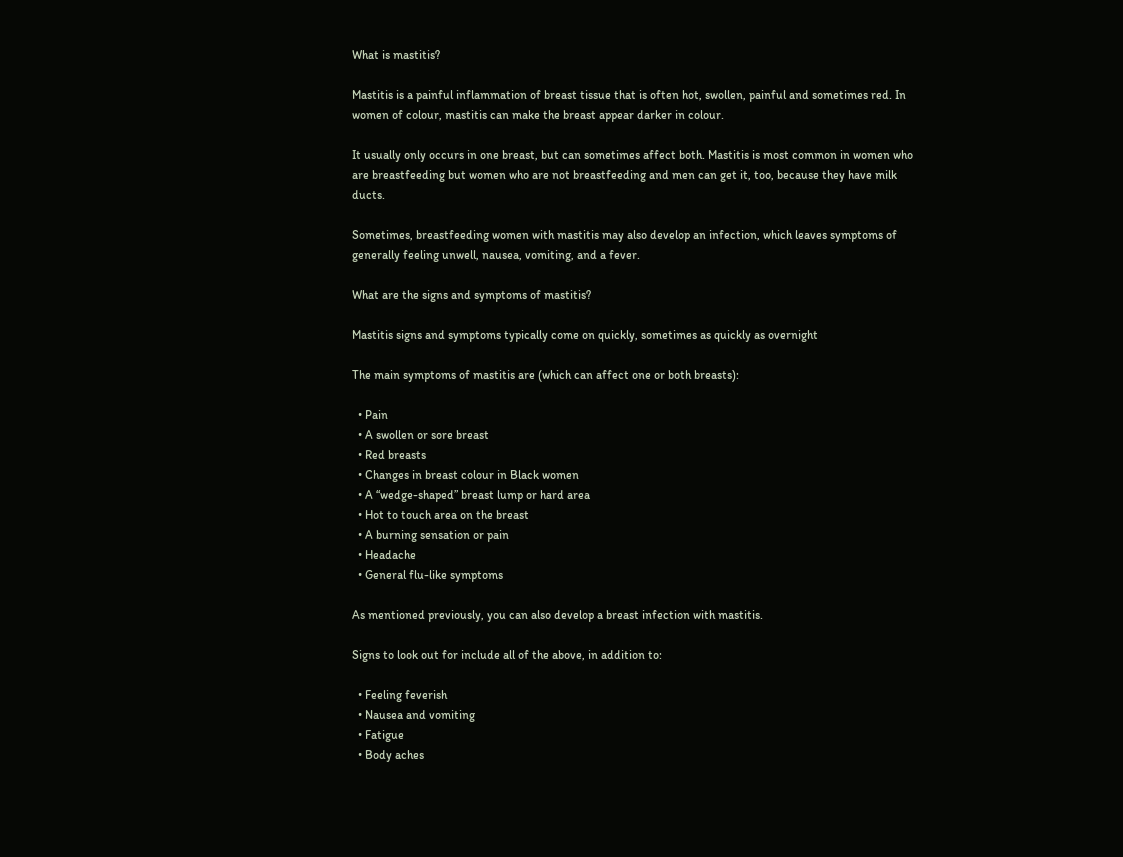What is mastitis?

Mastitis is a painful inflammation of breast tissue that is often hot, swollen, painful and sometimes red. In women of colour, mastitis can make the breast appear darker in colour.

It usually only occurs in one breast, but can sometimes affect both. Mastitis is most common in women who are breastfeeding but women who are not breastfeeding and men can get it, too, because they have milk ducts.

Sometimes, breastfeeding women with mastitis may also develop an infection, which leaves symptoms of generally feeling unwell, nausea, vomiting, and a fever.

What are the signs and symptoms of mastitis?

Mastitis signs and symptoms typically come on quickly, sometimes as quickly as overnight

The main symptoms of mastitis are (which can affect one or both breasts):

  • Pain
  • A swollen or sore breast
  • Red breasts
  • Changes in breast colour in Black women
  • A “wedge-shaped” breast lump or hard area
  • Hot to touch area on the breast
  • A burning sensation or pain
  • Headache
  • General flu-like symptoms

As mentioned previously, you can also develop a breast infection with mastitis.

Signs to look out for include all of the above, in addition to:

  • Feeling feverish
  • Nausea and vomiting
  • Fatigue
  • Body aches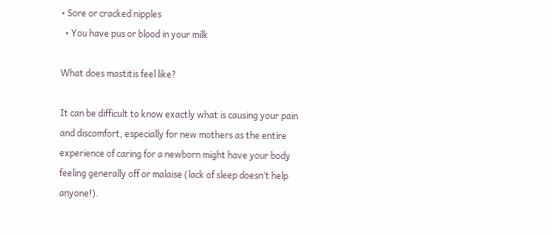• Sore or cracked nipples
  • You have pus or blood in your milk

What does mastitis feel like?

It can be difficult to know exactly what is causing your pain and discomfort, especially for new mothers as the entire experience of caring for a newborn might have your body feeling generally off or malaise (lack of sleep doesn’t help anyone!).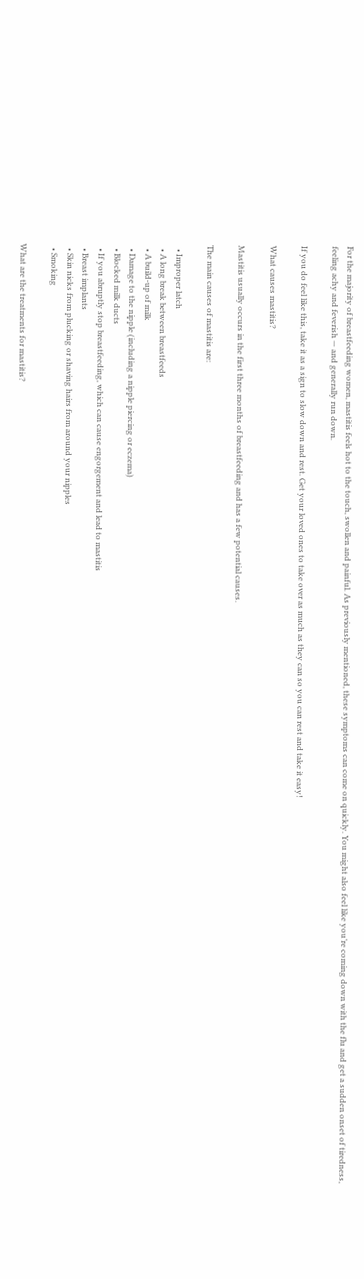For the majority of breastfeeding women, mastitis feels hot to the touch, swollen and painful. As previously mentioned, these symptoms can come on quickly. You might also feel like you’re coming down with the flu and get a sudden onset of tiredness, feeling achy and feverish — and generally run down.

If you do feel like this, take it as a sign to slow down and rest. Get your loved ones to take over as much as they can so you can rest and take it easy!

What causes mastitis?

Mastitis usually occurs in the first three months of breastfeeding and has a few potential causes.

The main causes of mastitis are:

  • Improper latch
  • A long break between breastfeeds
  • A build-up of milk
  • Damage to the nipple (including a nipple piercing or eczema)
  • Blocked milk ducts
  • If you abruptly stop breastfeeding, which can cause engorgement and lead to mastitis
  • Breast implants
  • Skin nicks from plucking or shaving hairs from around your nipples
  • Smoking

What are the treatments for mastitis?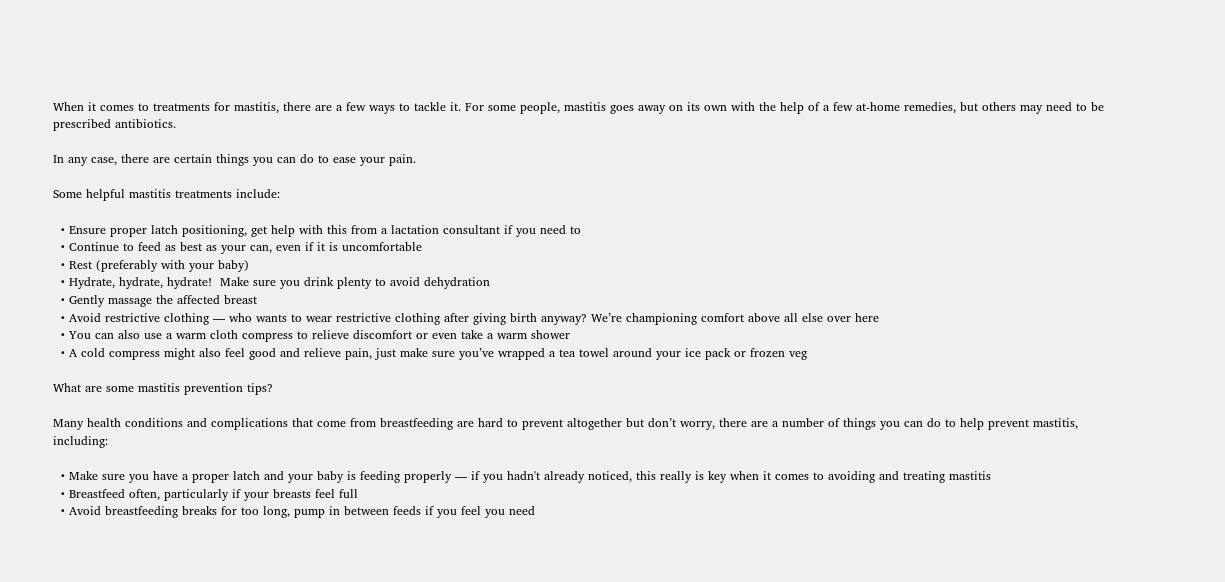When it comes to treatments for mastitis, there are a few ways to tackle it. For some people, mastitis goes away on its own with the help of a few at-home remedies, but others may need to be prescribed antibiotics.

In any case, there are certain things you can do to ease your pain.

Some helpful mastitis treatments include:

  • Ensure proper latch positioning, get help with this from a lactation consultant if you need to
  • Continue to feed as best as your can, even if it is uncomfortable
  • Rest (preferably with your baby)
  • Hydrate, hydrate, hydrate!  Make sure you drink plenty to avoid dehydration
  • Gently massage the affected breast
  • Avoid restrictive clothing — who wants to wear restrictive clothing after giving birth anyway? We’re championing comfort above all else over here
  • You can also use a warm cloth compress to relieve discomfort or even take a warm shower
  • A cold compress might also feel good and relieve pain, just make sure you’ve wrapped a tea towel around your ice pack or frozen veg

What are some mastitis prevention tips?

Many health conditions and complications that come from breastfeeding are hard to prevent altogether but don’t worry, there are a number of things you can do to help prevent mastitis, including:

  • Make sure you have a proper latch and your baby is feeding properly — if you hadn't already noticed, this really is key when it comes to avoiding and treating mastitis
  • Breastfeed often, particularly if your breasts feel full
  • Avoid breastfeeding breaks for too long, pump in between feeds if you feel you need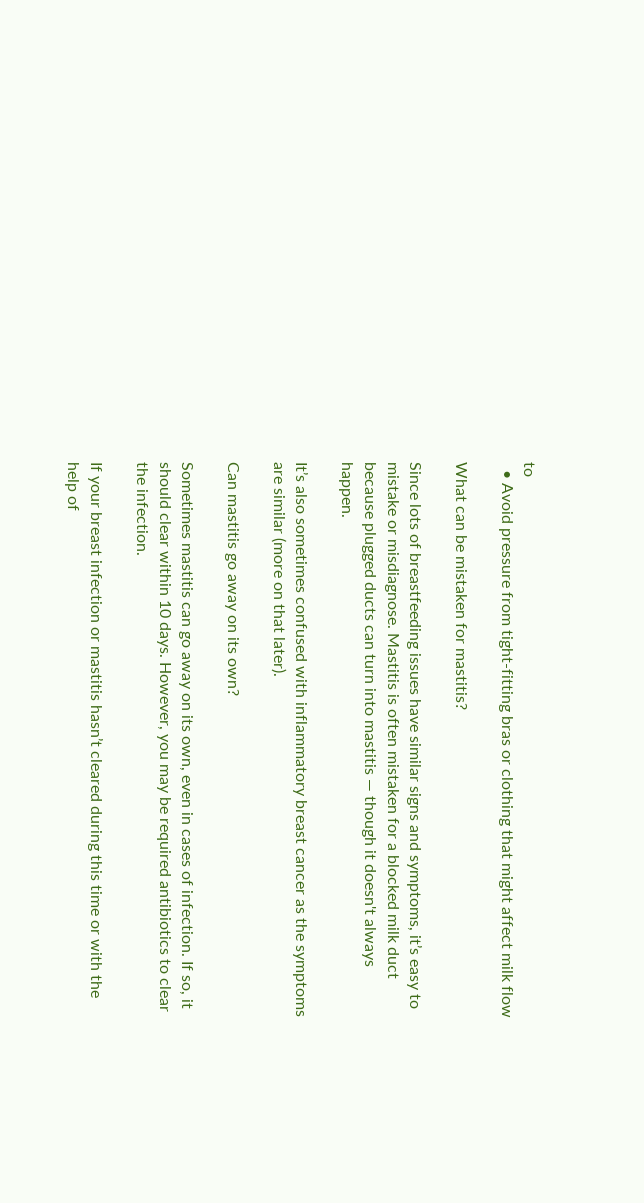to
  • Avoid pressure from tight-fitting bras or clothing that might affect milk flow

What can be mistaken for mastitis?

Since lots of breastfeeding issues have similar signs and symptoms, it’s easy to mistake or misdiagnose. Mastitis is often mistaken for a blocked milk duct because plugged ducts can turn into mastitis — though it doesn't always happen.

It’s also sometimes confused with inflammatory breast cancer as the symptoms are similar (more on that later).

Can mastitis go away on its own?

Sometimes mastitis can go away on its own, even in cases of infection. If so, it should clear within 10 days. However, you may be required antibiotics to clear the infection.

If your breast infection or mastitis hasn’t cleared during this time or with the help of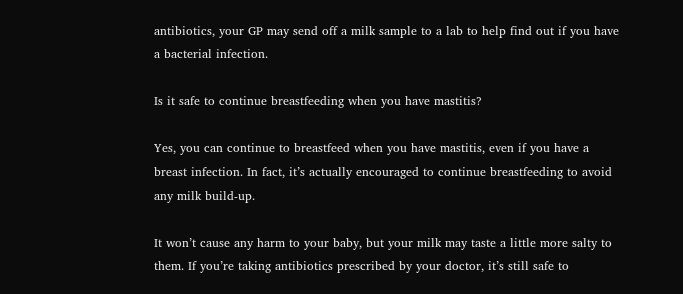antibiotics, your GP may send off a milk sample to a lab to help find out if you have a bacterial infection.

Is it safe to continue breastfeeding when you have mastitis?

Yes, you can continue to breastfeed when you have mastitis, even if you have a breast infection. In fact, it’s actually encouraged to continue breastfeeding to avoid any milk build-up.

It won’t cause any harm to your baby, but your milk may taste a little more salty to them. If you’re taking antibiotics prescribed by your doctor, it’s still safe to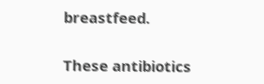breastfeed.

These antibiotics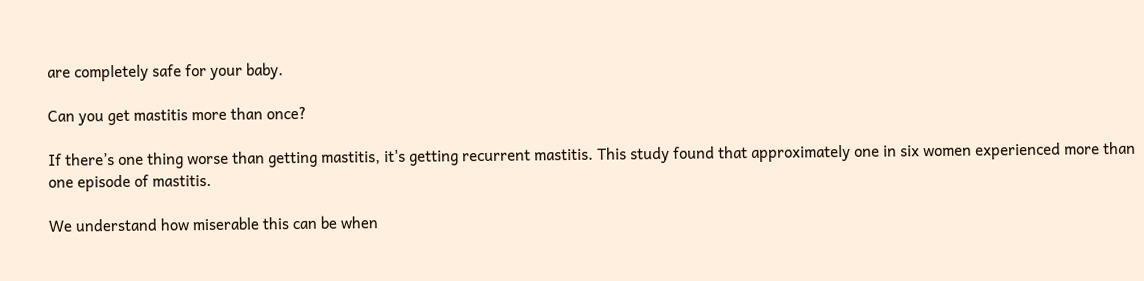are completely safe for your baby.

Can you get mastitis more than once?

If there’s one thing worse than getting mastitis, it's getting recurrent mastitis. This study found that approximately one in six women experienced more than one episode of mastitis.

We understand how miserable this can be when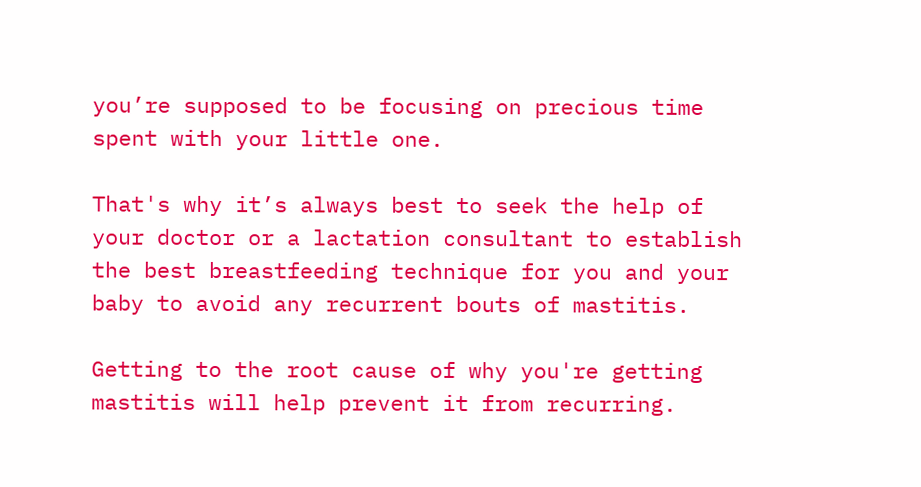you’re supposed to be focusing on precious time spent with your little one.

That's why it’s always best to seek the help of your doctor or a lactation consultant to establish the best breastfeeding technique for you and your baby to avoid any recurrent bouts of mastitis.

Getting to the root cause of why you're getting mastitis will help prevent it from recurring.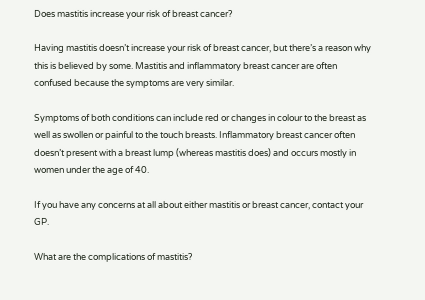Does mastitis increase your risk of breast cancer?

Having mastitis doesn’t increase your risk of breast cancer, but there’s a reason why this is believed by some. Mastitis and inflammatory breast cancer are often confused because the symptoms are very similar.

Symptoms of both conditions can include red or changes in colour to the breast as well as swollen or painful to the touch breasts. Inflammatory breast cancer often doesn’t present with a breast lump (whereas mastitis does) and occurs mostly in women under the age of 40.

If you have any concerns at all about either mastitis or breast cancer, contact your GP.

What are the complications of mastitis?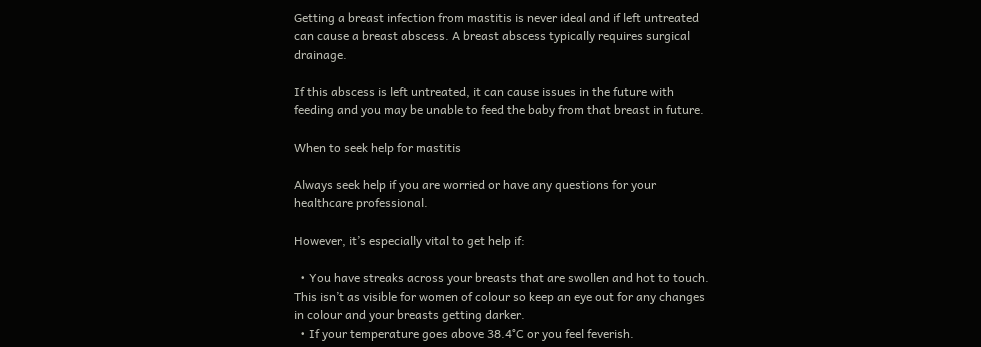Getting a breast infection from mastitis is never ideal and if left untreated can cause a breast abscess. A breast abscess typically requires surgical drainage.

If this abscess is left untreated, it can cause issues in the future with feeding and you may be unable to feed the baby from that breast in future.

When to seek help for mastitis

Always seek help if you are worried or have any questions for your healthcare professional.

However, it’s especially vital to get help if:

  • You have streaks across your breasts that are swollen and hot to touch. This isn’t as visible for women of colour so keep an eye out for any changes in colour and your breasts getting darker.
  • If your temperature goes above 38.4°C or you feel feverish.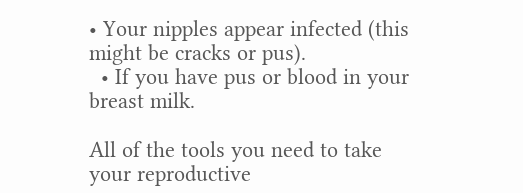• Your nipples appear infected (this might be cracks or pus).
  • If you have pus or blood in your breast milk.

All of the tools you need to take your reproductive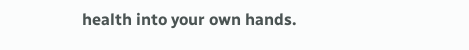health into your own hands.